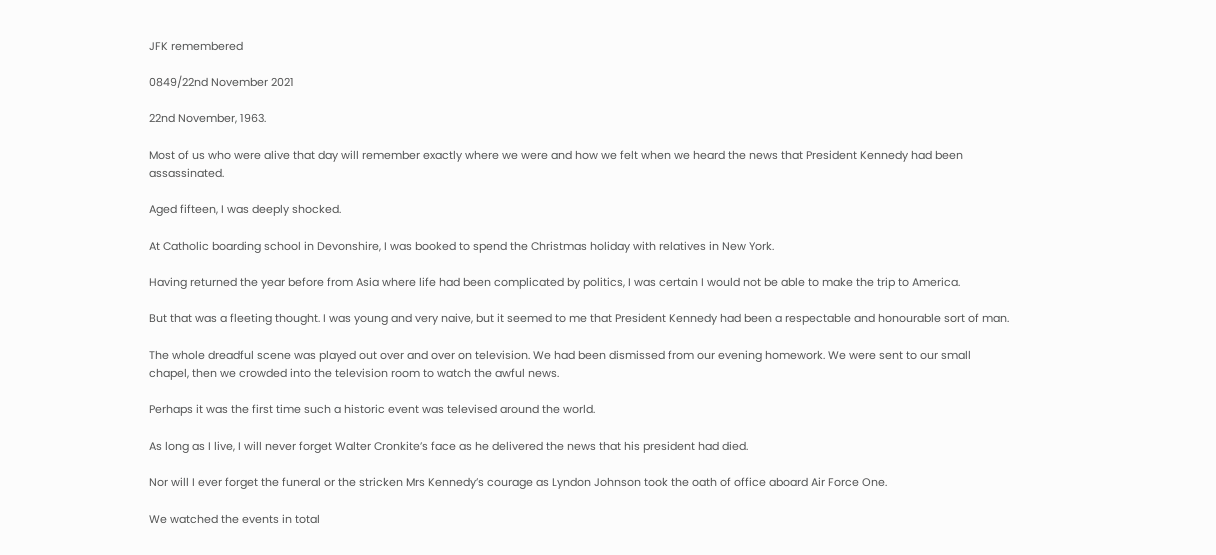JFK remembered

0849/22nd November 2021

22nd November, 1963.

Most of us who were alive that day will remember exactly where we were and how we felt when we heard the news that President Kennedy had been assassinated.

Aged fifteen, I was deeply shocked.

At Catholic boarding school in Devonshire, I was booked to spend the Christmas holiday with relatives in New York.

Having returned the year before from Asia where life had been complicated by politics, I was certain I would not be able to make the trip to America.

But that was a fleeting thought. I was young and very naive, but it seemed to me that President Kennedy had been a respectable and honourable sort of man.

The whole dreadful scene was played out over and over on television. We had been dismissed from our evening homework. We were sent to our small chapel, then we crowded into the television room to watch the awful news.

Perhaps it was the first time such a historic event was televised around the world.

As long as I live, I will never forget Walter Cronkite’s face as he delivered the news that his president had died.

Nor will I ever forget the funeral or the stricken Mrs Kennedy’s courage as Lyndon Johnson took the oath of office aboard Air Force One.

We watched the events in total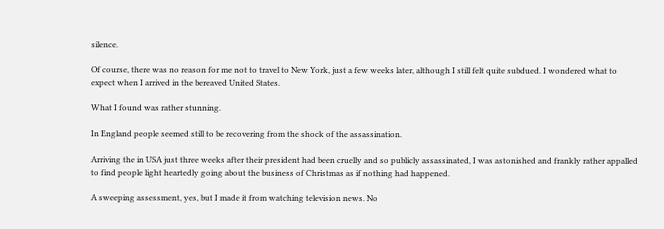silence.

Of course, there was no reason for me not to travel to New York, just a few weeks later, although I still felt quite subdued. I wondered what to expect when I arrived in the bereaved United States.

What I found was rather stunning.

In England people seemed still to be recovering from the shock of the assassination.

Arriving the in USA just three weeks after their president had been cruelly and so publicly assassinated, I was astonished and frankly rather appalled to find people light heartedly going about the business of Christmas as if nothing had happened.

A sweeping assessment, yes, but I made it from watching television news. No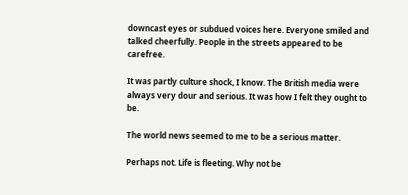downcast eyes or subdued voices here. Everyone smiled and talked cheerfully. People in the streets appeared to be carefree.

It was partly culture shock, I know. The British media were always very dour and serious. It was how I felt they ought to be.

The world news seemed to me to be a serious matter.

Perhaps not. Life is fleeting. Why not be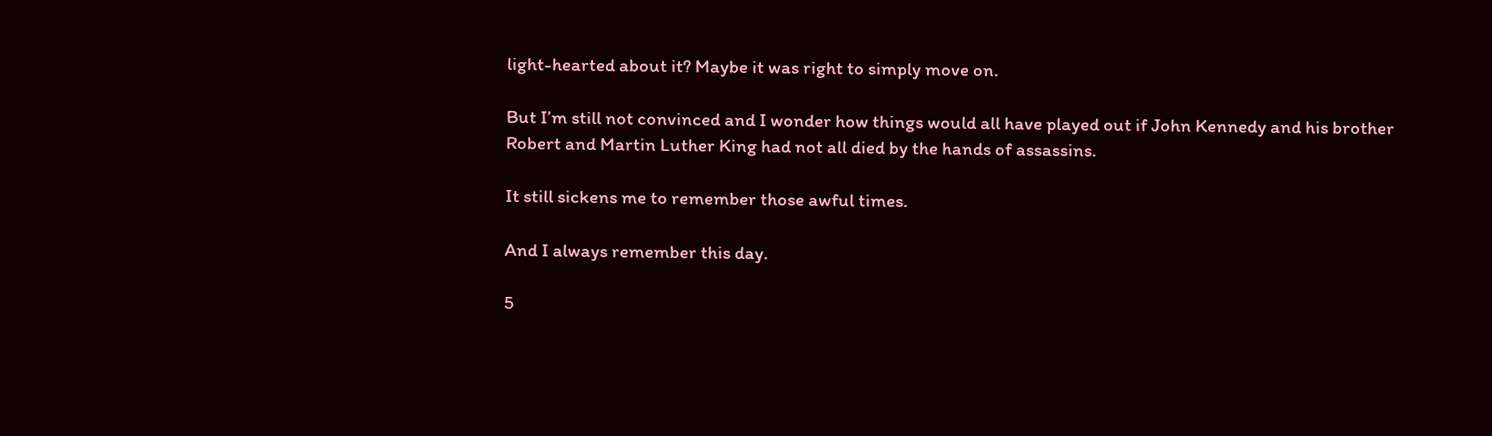light-hearted about it? Maybe it was right to simply move on.

But I’m still not convinced and I wonder how things would all have played out if John Kennedy and his brother Robert and Martin Luther King had not all died by the hands of assassins.

It still sickens me to remember those awful times.

And I always remember this day.

5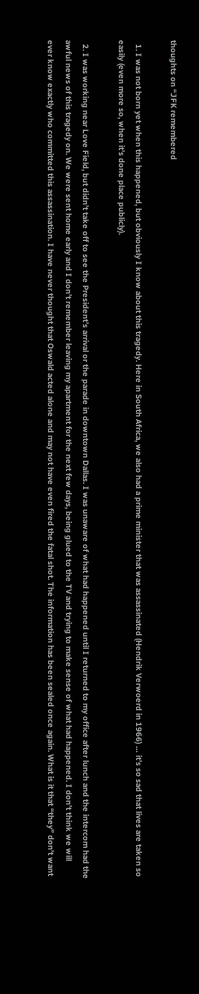thoughts on “JFK remembered

  1. I was not born yet when this happened, but obviously I know about this tragedy. Here in South Africa, we also had a prime minister that was assassinated (Hendrik Verwoerd in 1966) … it’s so sad that lives are taken so easily (even more so, when it’s done place publicly).

  2. I was working near Love Field, but didn’t take off to see the President’s arrival or the parade in downtown Dallas. I was unaware of what had happened until I returned to my office after lunch and the intercom had the awful news of this tragedy on. We were sent home early and I don’t remember leaving my apartment for the next few days, being glued to the TV and trying to make sense of what had happened. I don’t think we will ever know exactly who committed this assassination. I have never thought that Oswald acted alone and may not have even fired the fatal shot. The information has been sealed once again. What is it that “they” don’t want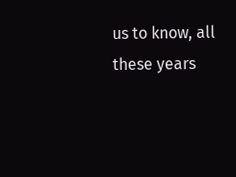us to know, all these years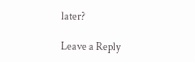later?

Leave a Reply